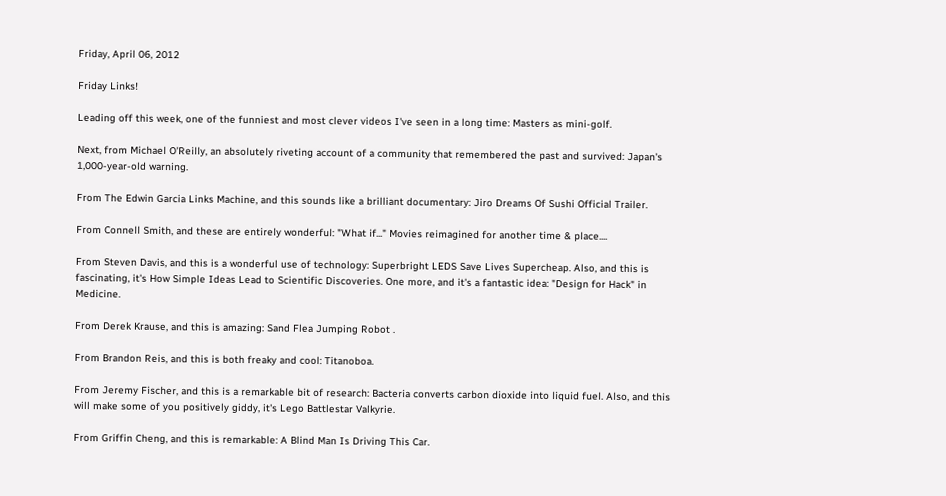Friday, April 06, 2012

Friday Links!

Leading off this week, one of the funniest and most clever videos I've seen in a long time: Masters as mini-golf.

Next, from Michael O'Reilly, an absolutely riveting account of a community that remembered the past and survived: Japan's 1,000-year-old warning.

From The Edwin Garcia Links Machine, and this sounds like a brilliant documentary: Jiro Dreams Of Sushi Official Trailer.

From Connell Smith, and these are entirely wonderful: "What if..." Movies reimagined for another time & place....

From Steven Davis, and this is a wonderful use of technology: Superbright LEDS Save Lives Supercheap. Also, and this is fascinating, it's How Simple Ideas Lead to Scientific Discoveries. One more, and it's a fantastic idea: "Design for Hack" in Medicine.

From Derek Krause, and this is amazing: Sand Flea Jumping Robot .

From Brandon Reis, and this is both freaky and cool: Titanoboa.

From Jeremy Fischer, and this is a remarkable bit of research: Bacteria converts carbon dioxide into liquid fuel. Also, and this will make some of you positively giddy, it's Lego Battlestar Valkyrie.

From Griffin Cheng, and this is remarkable: A Blind Man Is Driving This Car.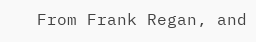From Frank Regan, and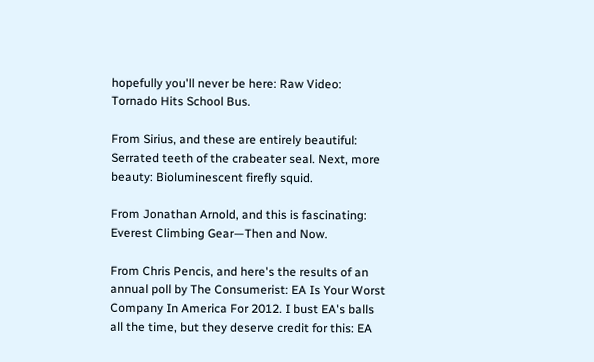hopefully you'll never be here: Raw Video: Tornado Hits School Bus.

From Sirius, and these are entirely beautiful: Serrated teeth of the crabeater seal. Next, more beauty: Bioluminescent firefly squid.

From Jonathan Arnold, and this is fascinating: Everest Climbing Gear—Then and Now.

From Chris Pencis, and here's the results of an annual poll by The Consumerist: EA Is Your Worst Company In America For 2012. I bust EA's balls all the time, but they deserve credit for this: EA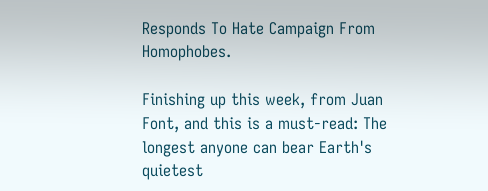Responds To Hate Campaign From Homophobes.

Finishing up this week, from Juan Font, and this is a must-read: The longest anyone can bear Earth's quietest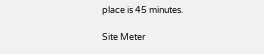place is 45 minutes.

Site Meter